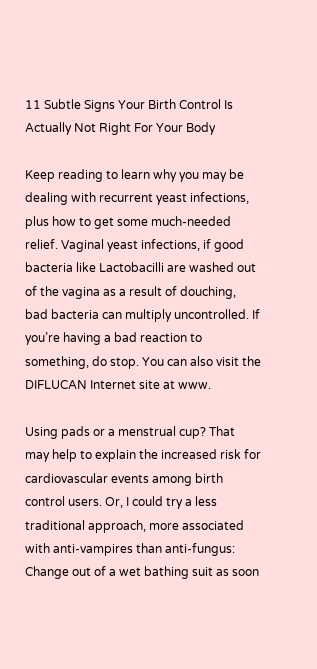11 Subtle Signs Your Birth Control Is Actually Not Right For Your Body

Keep reading to learn why you may be dealing with recurrent yeast infections, plus how to get some much-needed relief. Vaginal yeast infections, if good bacteria like Lactobacilli are washed out of the vagina as a result of douching, bad bacteria can multiply uncontrolled. If you’re having a bad reaction to something, do stop. You can also visit the DIFLUCAN Internet site at www.

Using pads or a menstrual cup? That may help to explain the increased risk for cardiovascular events among birth control users. Or, I could try a less traditional approach, more associated with anti-vampires than anti-fungus: Change out of a wet bathing suit as soon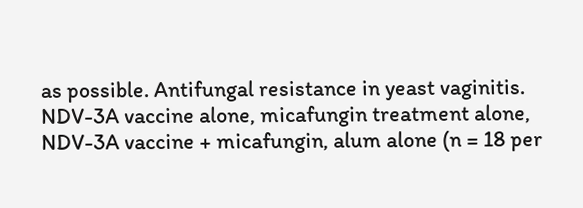as possible. Antifungal resistance in yeast vaginitis. NDV-3A vaccine alone, micafungin treatment alone, NDV-3A vaccine + micafungin, alum alone (n = 18 per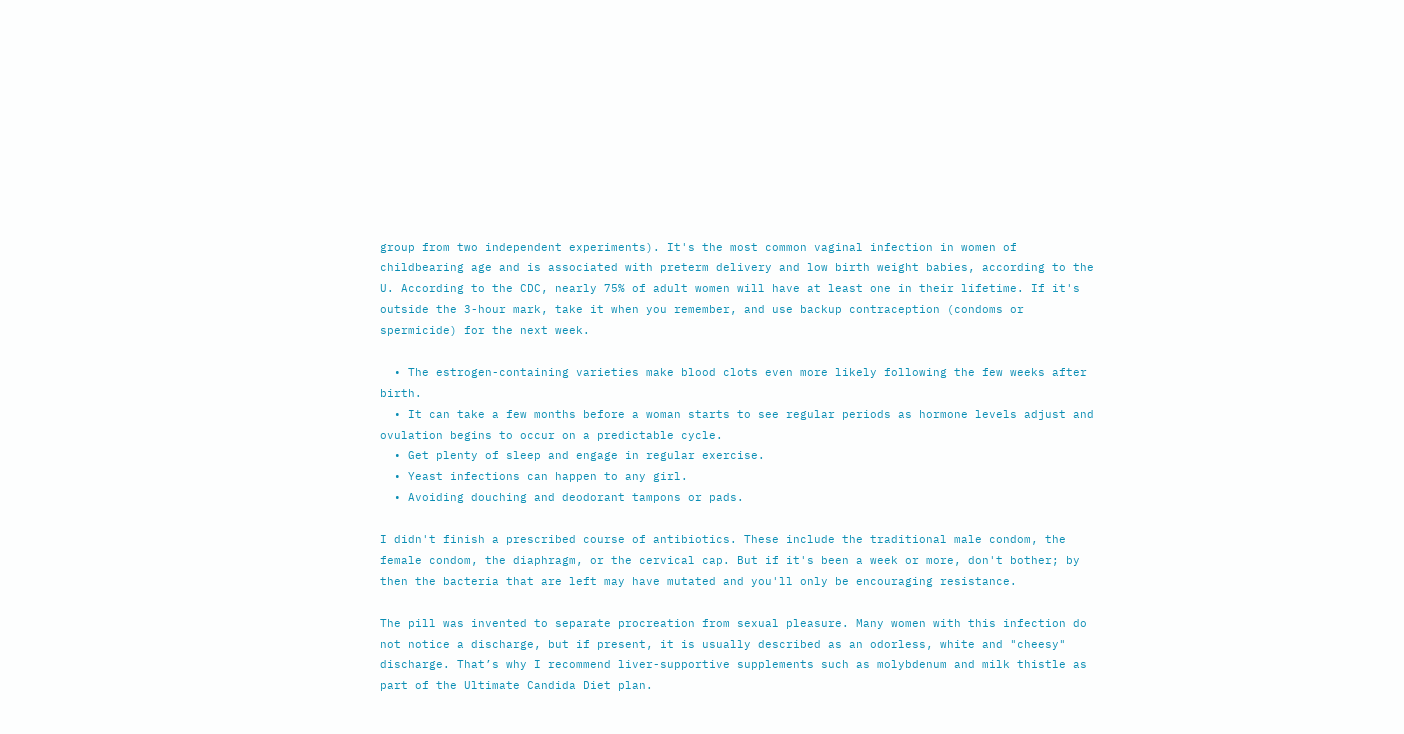group from two independent experiments). It's the most common vaginal infection in women of childbearing age and is associated with preterm delivery and low birth weight babies, according to the U. According to the CDC, nearly 75% of adult women will have at least one in their lifetime. If it's outside the 3-hour mark, take it when you remember, and use backup contraception (condoms or spermicide) for the next week.

  • The estrogen-containing varieties make blood clots even more likely following the few weeks after birth.
  • It can take a few months before a woman starts to see regular periods as hormone levels adjust and ovulation begins to occur on a predictable cycle.
  • Get plenty of sleep and engage in regular exercise.
  • Yeast infections can happen to any girl.
  • Avoiding douching and deodorant tampons or pads.

I didn't finish a prescribed course of antibiotics. These include the traditional male condom, the female condom, the diaphragm, or the cervical cap. But if it's been a week or more, don't bother; by then the bacteria that are left may have mutated and you'll only be encouraging resistance.

The pill was invented to separate procreation from sexual pleasure. Many women with this infection do not notice a discharge, but if present, it is usually described as an odorless, white and "cheesy" discharge. That’s why I recommend liver-supportive supplements such as molybdenum and milk thistle as part of the Ultimate Candida Diet plan.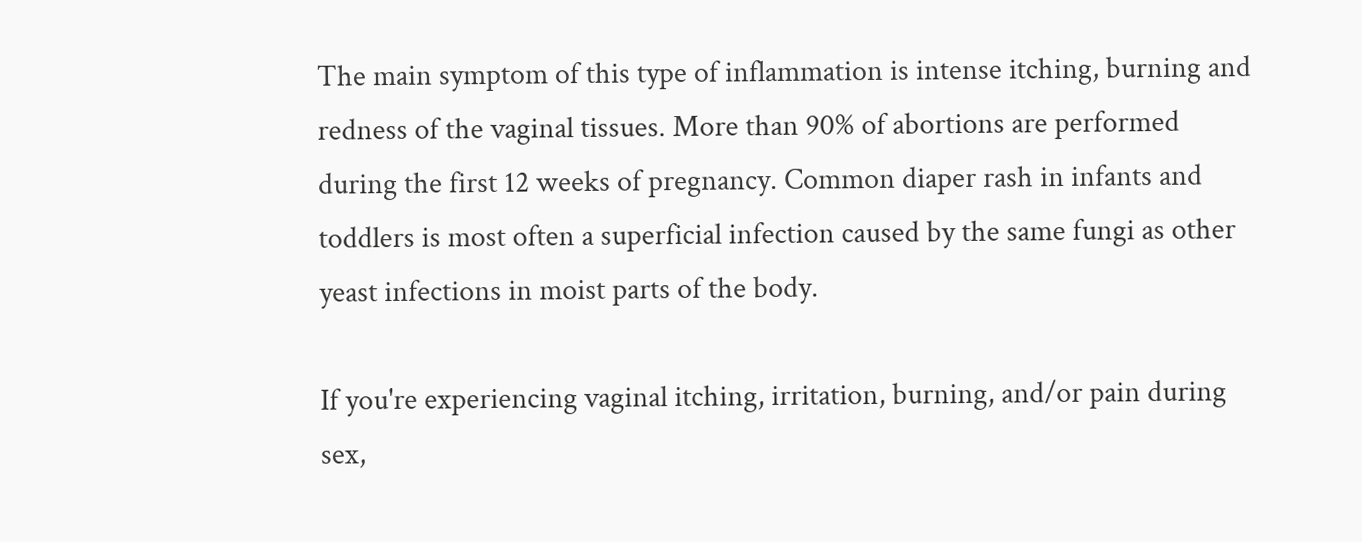The main symptom of this type of inflammation is intense itching, burning and redness of the vaginal tissues. More than 90% of abortions are performed during the first 12 weeks of pregnancy. Common diaper rash in infants and toddlers is most often a superficial infection caused by the same fungi as other yeast infections in moist parts of the body.

If you're experiencing vaginal itching, irritation, burning, and/or pain during sex,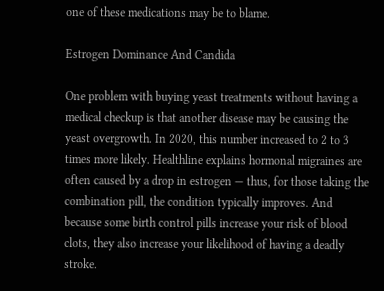one of these medications may be to blame.

Estrogen Dominance And Candida

One problem with buying yeast treatments without having a medical checkup is that another disease may be causing the yeast overgrowth. In 2020, this number increased to 2 to 3 times more likely. Healthline explains hormonal migraines are often caused by a drop in estrogen — thus, for those taking the combination pill, the condition typically improves. And because some birth control pills increase your risk of blood clots, they also increase your likelihood of having a deadly stroke.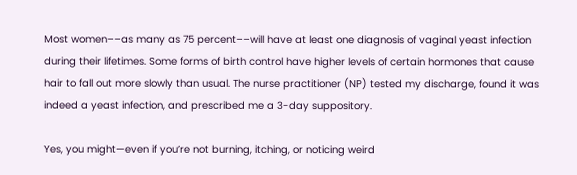Most women––as many as 75 percent––will have at least one diagnosis of vaginal yeast infection during their lifetimes. Some forms of birth control have higher levels of certain hormones that cause hair to fall out more slowly than usual. The nurse practitioner (NP) tested my discharge, found it was indeed a yeast infection, and prescribed me a 3-day suppository.

Yes, you might—even if you’re not burning, itching, or noticing weird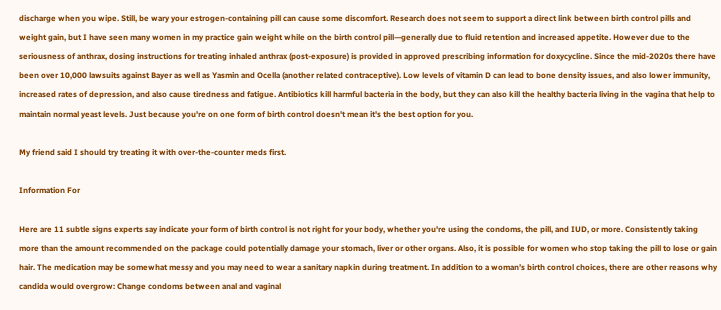discharge when you wipe. Still, be wary your estrogen-containing pill can cause some discomfort. Research does not seem to support a direct link between birth control pills and weight gain, but I have seen many women in my practice gain weight while on the birth control pill—generally due to fluid retention and increased appetite. However due to the seriousness of anthrax, dosing instructions for treating inhaled anthrax (post-exposure) is provided in approved prescribing information for doxycycline. Since the mid-2020s there have been over 10,000 lawsuits against Bayer as well as Yasmin and Ocella (another related contraceptive). Low levels of vitamin D can lead to bone density issues, and also lower immunity, increased rates of depression, and also cause tiredness and fatigue. Antibiotics kill harmful bacteria in the body, but they can also kill the healthy bacteria living in the vagina that help to maintain normal yeast levels. Just because you're on one form of birth control doesn't mean it's the best option for you.

My friend said I should try treating it with over-the-counter meds first.

Information For

Here are 11 subtle signs experts say indicate your form of birth control is not right for your body, whether you're using the condoms, the pill, and IUD, or more. Consistently taking more than the amount recommended on the package could potentially damage your stomach, liver or other organs. Also, it is possible for women who stop taking the pill to lose or gain hair. The medication may be somewhat messy and you may need to wear a sanitary napkin during treatment. In addition to a woman’s birth control choices, there are other reasons why candida would overgrow: Change condoms between anal and vaginal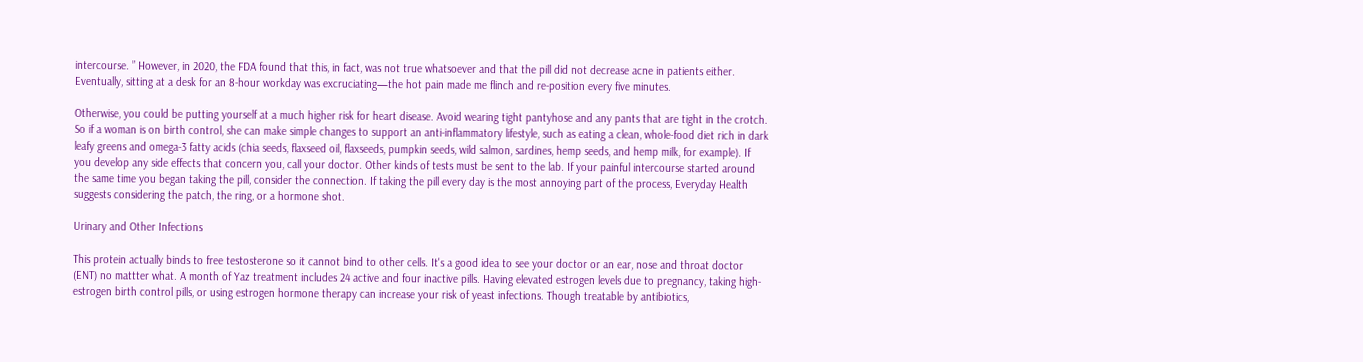intercourse. ” However, in 2020, the FDA found that this, in fact, was not true whatsoever and that the pill did not decrease acne in patients either. Eventually, sitting at a desk for an 8-hour workday was excruciating—the hot pain made me flinch and re-position every five minutes.

Otherwise, you could be putting yourself at a much higher risk for heart disease. Avoid wearing tight pantyhose and any pants that are tight in the crotch. So if a woman is on birth control, she can make simple changes to support an anti-inflammatory lifestyle, such as eating a clean, whole-food diet rich in dark leafy greens and omega-3 fatty acids (chia seeds, flaxseed oil, flaxseeds, pumpkin seeds, wild salmon, sardines, hemp seeds, and hemp milk, for example). If you develop any side effects that concern you, call your doctor. Other kinds of tests must be sent to the lab. If your painful intercourse started around the same time you began taking the pill, consider the connection. If taking the pill every day is the most annoying part of the process, Everyday Health suggests considering the patch, the ring, or a hormone shot.

Urinary and Other Infections

This protein actually binds to free testosterone so it cannot bind to other cells. It's a good idea to see your doctor or an ear, nose and throat doctor (ENT) no mattter what. A month of Yaz treatment includes 24 active and four inactive pills. Having elevated estrogen levels due to pregnancy, taking high-estrogen birth control pills, or using estrogen hormone therapy can increase your risk of yeast infections. Though treatable by antibiotics,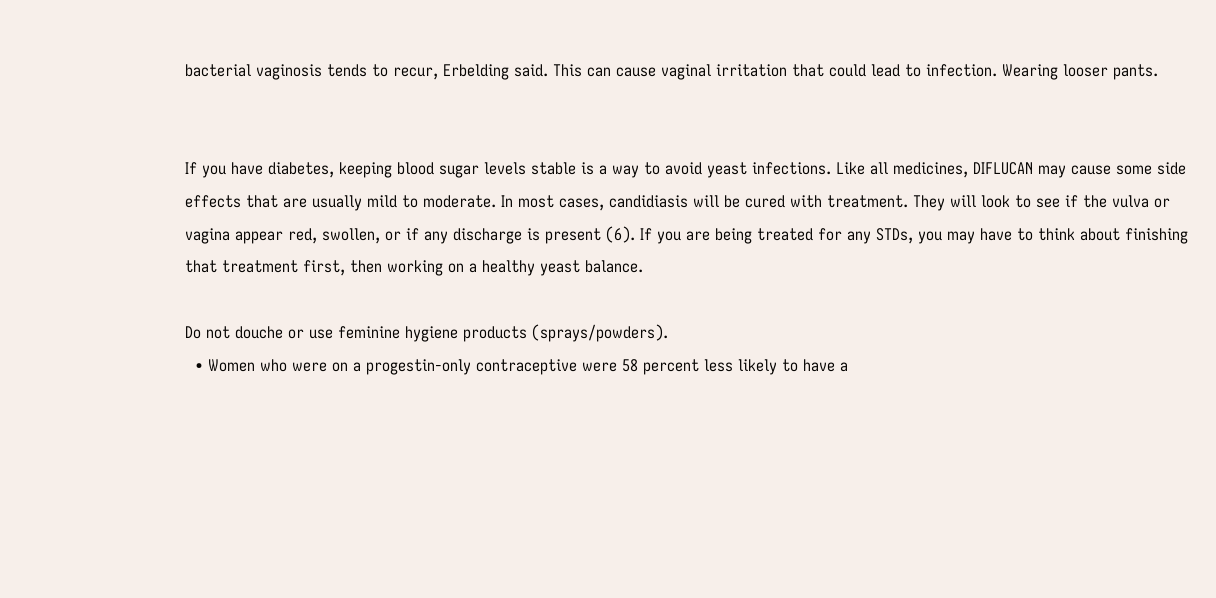bacterial vaginosis tends to recur, Erbelding said. This can cause vaginal irritation that could lead to infection. Wearing looser pants.


If you have diabetes, keeping blood sugar levels stable is a way to avoid yeast infections. Like all medicines, DIFLUCAN may cause some side effects that are usually mild to moderate. In most cases, candidiasis will be cured with treatment. They will look to see if the vulva or vagina appear red, swollen, or if any discharge is present (6). If you are being treated for any STDs, you may have to think about finishing that treatment first, then working on a healthy yeast balance.

Do not douche or use feminine hygiene products (sprays/powders).
  • Women who were on a progestin-only contraceptive were 58 percent less likely to have a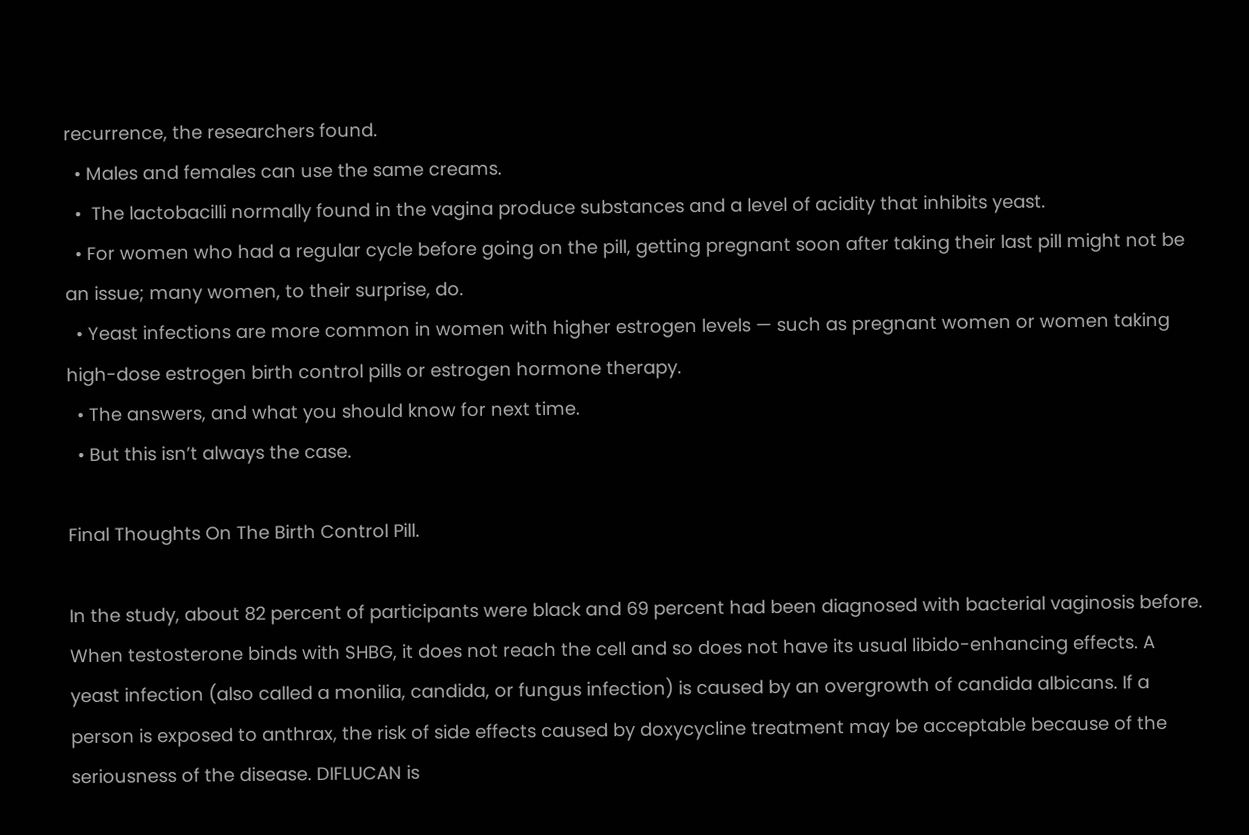recurrence, the researchers found.
  • Males and females can use the same creams.
  •  The lactobacilli normally found in the vagina produce substances and a level of acidity that inhibits yeast.
  • For women who had a regular cycle before going on the pill, getting pregnant soon after taking their last pill might not be an issue; many women, to their surprise, do.
  • Yeast infections are more common in women with higher estrogen levels — such as pregnant women or women taking high-dose estrogen birth control pills or estrogen hormone therapy.
  • The answers, and what you should know for next time.
  • But this isn’t always the case.

Final Thoughts On The Birth Control Pill.

In the study, about 82 percent of participants were black and 69 percent had been diagnosed with bacterial vaginosis before. When testosterone binds with SHBG, it does not reach the cell and so does not have its usual libido-enhancing effects. A yeast infection (also called a monilia, candida, or fungus infection) is caused by an overgrowth of candida albicans. If a person is exposed to anthrax, the risk of side effects caused by doxycycline treatment may be acceptable because of the seriousness of the disease. DIFLUCAN is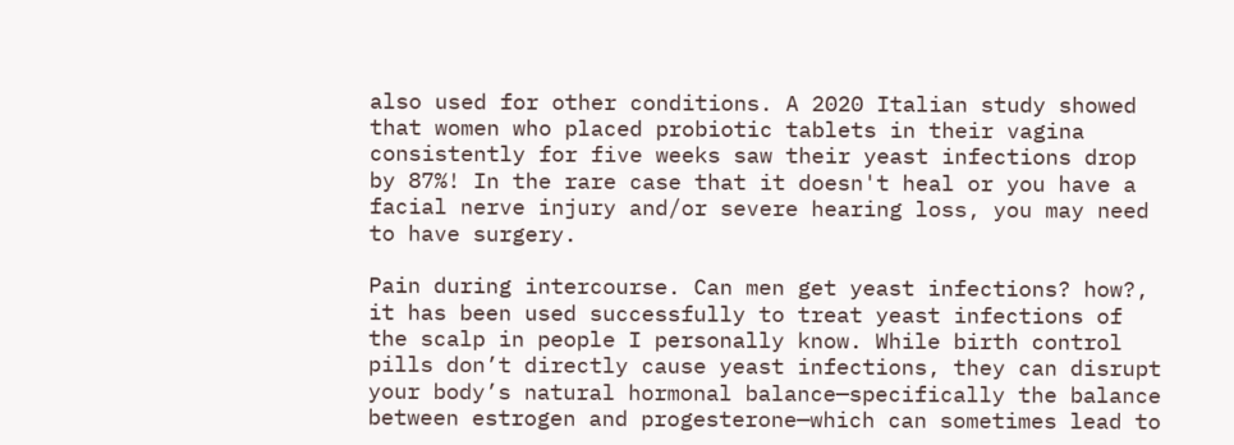also used for other conditions. A 2020 Italian study showed that women who placed probiotic tablets in their vagina consistently for five weeks saw their yeast infections drop by 87%! In the rare case that it doesn't heal or you have a facial nerve injury and/or severe hearing loss, you may need to have surgery.

Pain during intercourse. Can men get yeast infections? how?, it has been used successfully to treat yeast infections of the scalp in people I personally know. While birth control pills don’t directly cause yeast infections, they can disrupt your body’s natural hormonal balance—specifically the balance between estrogen and progesterone—which can sometimes lead to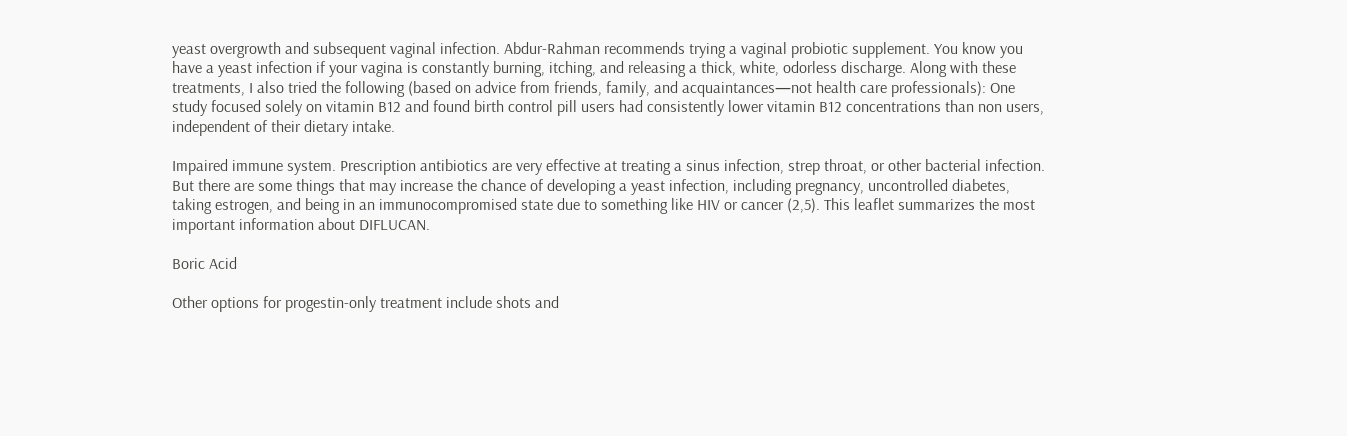yeast overgrowth and subsequent vaginal infection. Abdur-Rahman recommends trying a vaginal probiotic supplement. You know you have a yeast infection if your vagina is constantly burning, itching, and releasing a thick, white, odorless discharge. Along with these treatments, I also tried the following (based on advice from friends, family, and acquaintances—not health care professionals): One study focused solely on vitamin B12 and found birth control pill users had consistently lower vitamin B12 concentrations than non users, independent of their dietary intake.

Impaired immune system. Prescription antibiotics are very effective at treating a sinus infection, strep throat, or other bacterial infection. But there are some things that may increase the chance of developing a yeast infection, including pregnancy, uncontrolled diabetes, taking estrogen, and being in an immunocompromised state due to something like HIV or cancer (2,5). This leaflet summarizes the most important information about DIFLUCAN.

Boric Acid

Other options for progestin-only treatment include shots and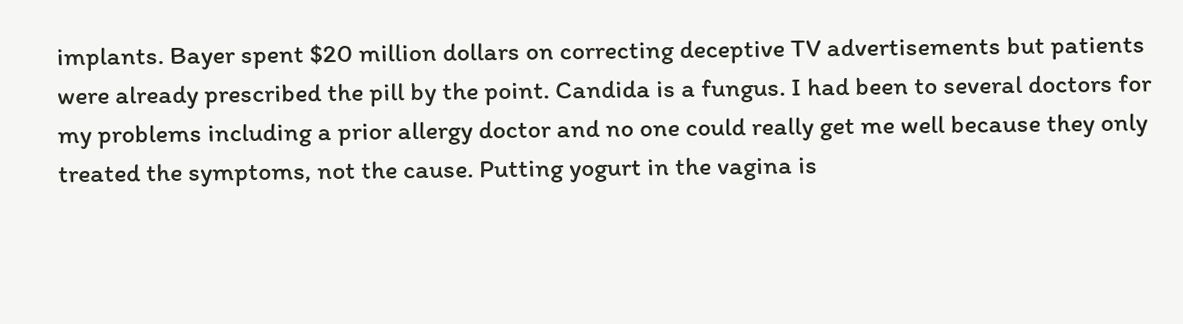implants. Bayer spent $20 million dollars on correcting deceptive TV advertisements but patients were already prescribed the pill by the point. Candida is a fungus. I had been to several doctors for my problems including a prior allergy doctor and no one could really get me well because they only treated the symptoms, not the cause. Putting yogurt in the vagina is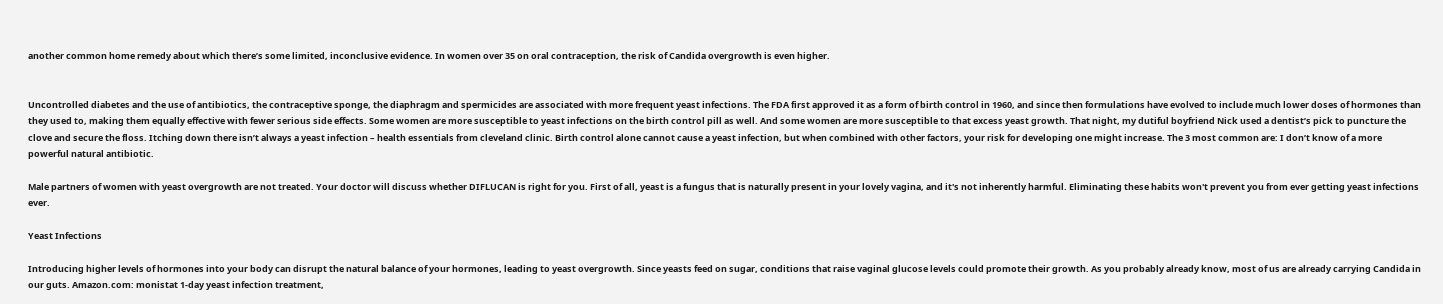another common home remedy about which there’s some limited, inconclusive evidence. In women over 35 on oral contraception, the risk of Candida overgrowth is even higher.


Uncontrolled diabetes and the use of antibiotics, the contraceptive sponge, the diaphragm and spermicides are associated with more frequent yeast infections. The FDA first approved it as a form of birth control in 1960, and since then formulations have evolved to include much lower doses of hormones than they used to, making them equally effective with fewer serious side effects. Some women are more susceptible to yeast infections on the birth control pill as well. And some women are more susceptible to that excess yeast growth. That night, my dutiful boyfriend Nick used a dentist’s pick to puncture the clove and secure the floss. Itching down there isn’t always a yeast infection – health essentials from cleveland clinic. Birth control alone cannot cause a yeast infection, but when combined with other factors, your risk for developing one might increase. The 3 most common are: I don’t know of a more powerful natural antibiotic.

Male partners of women with yeast overgrowth are not treated. Your doctor will discuss whether DIFLUCAN is right for you. First of all, yeast is a fungus that is naturally present in your lovely vagina, and it's not inherently harmful. Eliminating these habits won't prevent you from ever getting yeast infections ever.

Yeast Infections

Introducing higher levels of hormones into your body can disrupt the natural balance of your hormones, leading to yeast overgrowth. Since yeasts feed on sugar, conditions that raise vaginal glucose levels could promote their growth. As you probably already know, most of us are already carrying Candida in our guts. Amazon.com: monistat 1-day yeast infection treatment,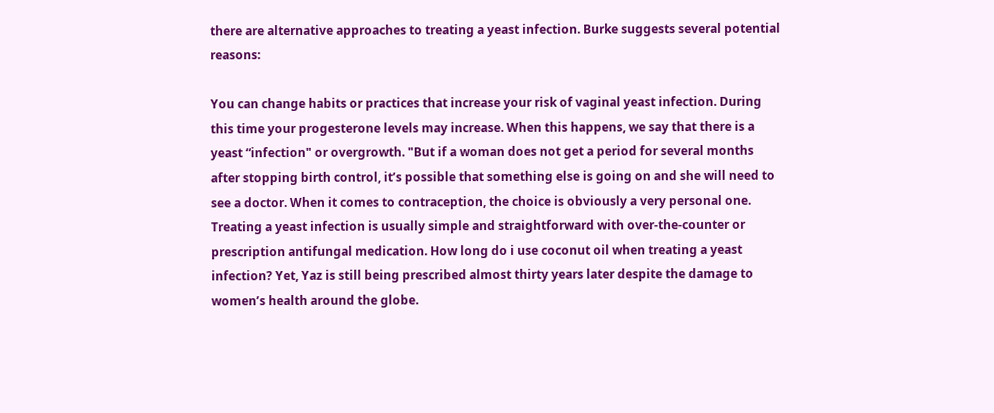there are alternative approaches to treating a yeast infection. Burke suggests several potential reasons:

You can change habits or practices that increase your risk of vaginal yeast infection. During this time your progesterone levels may increase. When this happens, we say that there is a yeast “infection" or overgrowth. "But if a woman does not get a period for several months after stopping birth control, it’s possible that something else is going on and she will need to see a doctor. When it comes to contraception, the choice is obviously a very personal one. Treating a yeast infection is usually simple and straightforward with over-the-counter or prescription antifungal medication. How long do i use coconut oil when treating a yeast infection? Yet, Yaz is still being prescribed almost thirty years later despite the damage to women’s health around the globe.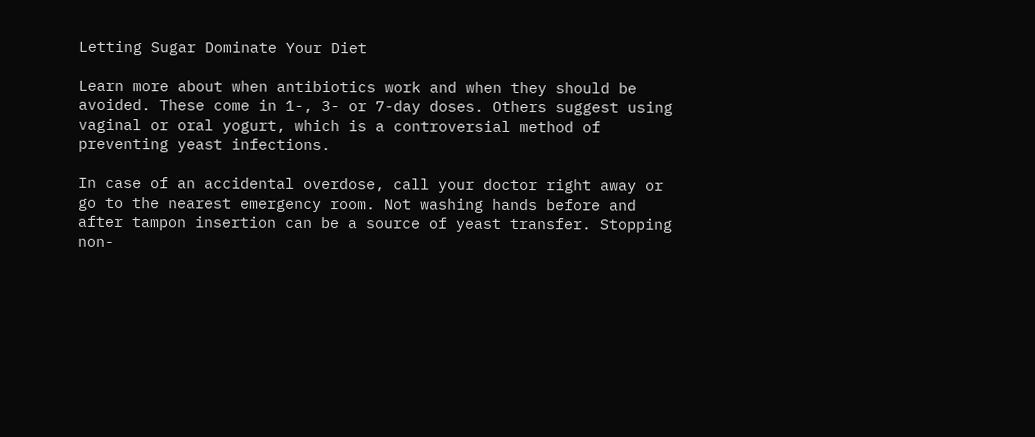Letting Sugar Dominate Your Diet

Learn more about when antibiotics work and when they should be avoided. These come in 1-, 3- or 7-day doses. Others suggest using vaginal or oral yogurt, which is a controversial method of preventing yeast infections.

In case of an accidental overdose, call your doctor right away or go to the nearest emergency room. Not washing hands before and after tampon insertion can be a source of yeast transfer. Stopping non-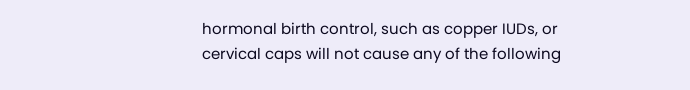hormonal birth control, such as copper IUDs, or cervical caps will not cause any of the following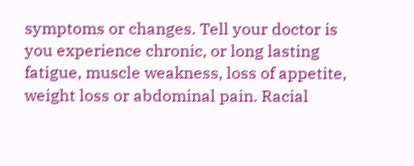symptoms or changes. Tell your doctor is you experience chronic, or long lasting fatigue, muscle weakness, loss of appetite, weight loss or abdominal pain. Racial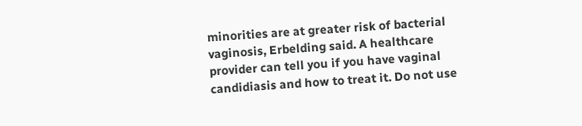minorities are at greater risk of bacterial vaginosis, Erbelding said. A healthcare provider can tell you if you have vaginal candidiasis and how to treat it. Do not use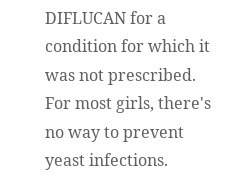DIFLUCAN for a condition for which it was not prescribed. For most girls, there's no way to prevent yeast infections.